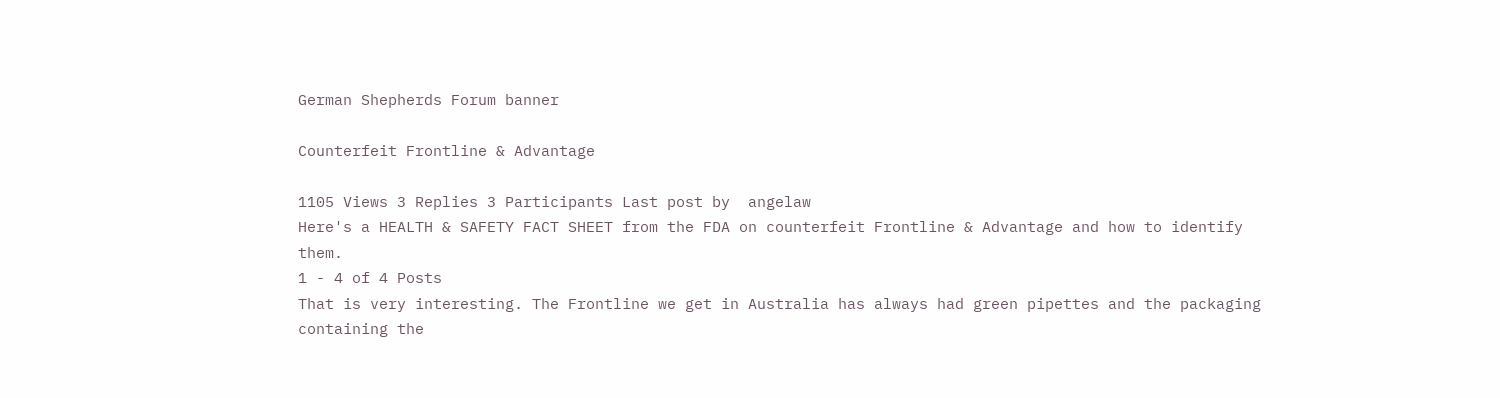German Shepherds Forum banner

Counterfeit Frontline & Advantage

1105 Views 3 Replies 3 Participants Last post by  angelaw
Here's a HEALTH & SAFETY FACT SHEET from the FDA on counterfeit Frontline & Advantage and how to identify them.
1 - 4 of 4 Posts
That is very interesting. The Frontline we get in Australia has always had green pipettes and the packaging containing the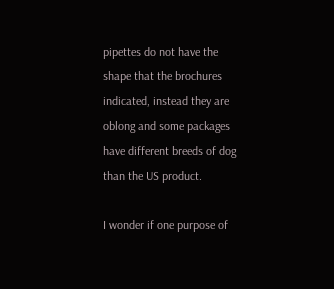pipettes do not have the shape that the brochures indicated, instead they are oblong and some packages have different breeds of dog than the US product.

I wonder if one purpose of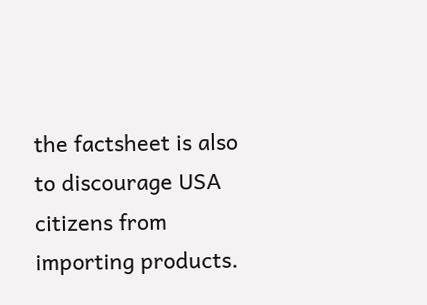the factsheet is also to discourage USA citizens from importing products.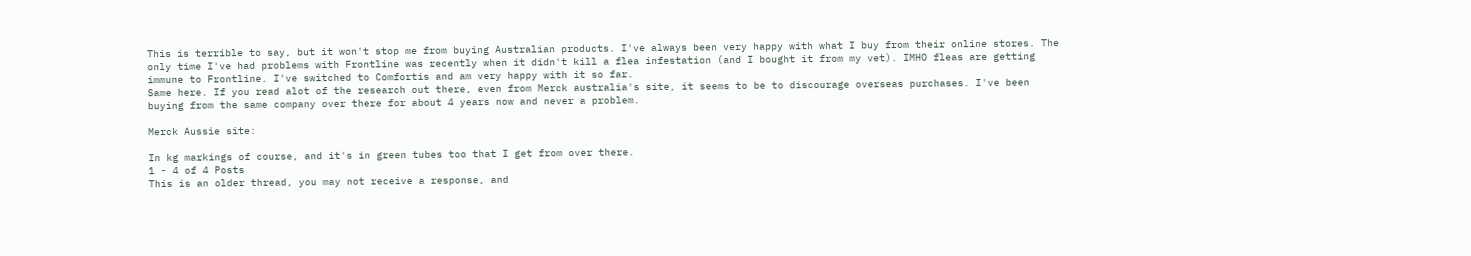This is terrible to say, but it won't stop me from buying Australian products. I've always been very happy with what I buy from their online stores. The only time I've had problems with Frontline was recently when it didn't kill a flea infestation (and I bought it from my vet). IMHO fleas are getting immune to Frontline. I've switched to Comfortis and am very happy with it so far.
Same here. If you read alot of the research out there, even from Merck australia's site, it seems to be to discourage overseas purchases. I've been buying from the same company over there for about 4 years now and never a problem.

Merck Aussie site:

In kg markings of course, and it's in green tubes too that I get from over there.
1 - 4 of 4 Posts
This is an older thread, you may not receive a response, and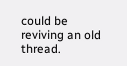could be reviving an old thread.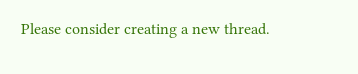Please consider creating a new thread.